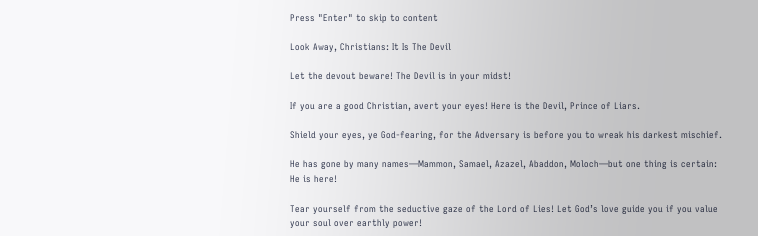Press "Enter" to skip to content

Look Away, Christians: It Is The Devil

Let the devout beware! The Devil is in your midst!

If you are a good Christian, avert your eyes! Here is the Devil, Prince of Liars.

Shield your eyes, ye God-fearing, for the Adversary is before you to wreak his darkest mischief.

He has gone by many names—Mammon, Samael, Azazel, Abaddon, Moloch—but one thing is certain: He is here!

Tear yourself from the seductive gaze of the Lord of Lies! Let God’s love guide you if you value your soul over earthly power!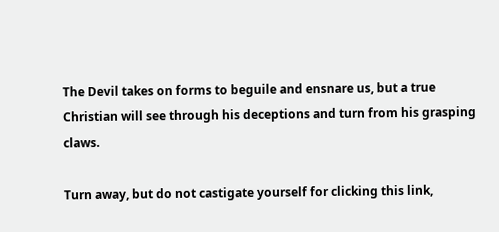The Devil takes on forms to beguile and ensnare us, but a true Christian will see through his deceptions and turn from his grasping claws.

Turn away, but do not castigate yourself for clicking this link,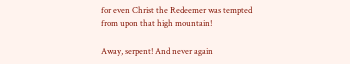for even Christ the Redeemer was tempted from upon that high mountain!

Away, serpent! And never again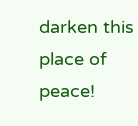darken this place of peace!